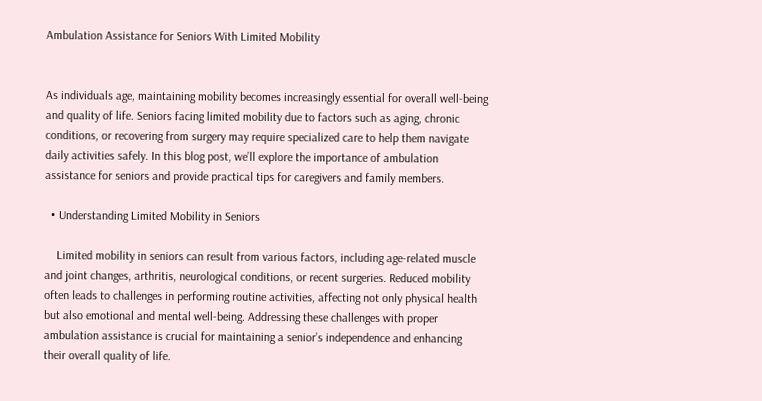Ambulation Assistance for Seniors With Limited Mobility


As individuals age, maintaining mobility becomes increasingly essential for overall well-being and quality of life. Seniors facing limited mobility due to factors such as aging, chronic conditions, or recovering from surgery may require specialized care to help them navigate daily activities safely. In this blog post, we’ll explore the importance of ambulation assistance for seniors and provide practical tips for caregivers and family members.

  • Understanding Limited Mobility in Seniors

    Limited mobility in seniors can result from various factors, including age-related muscle and joint changes, arthritis, neurological conditions, or recent surgeries. Reduced mobility often leads to challenges in performing routine activities, affecting not only physical health but also emotional and mental well-being. Addressing these challenges with proper ambulation assistance is crucial for maintaining a senior’s independence and enhancing their overall quality of life.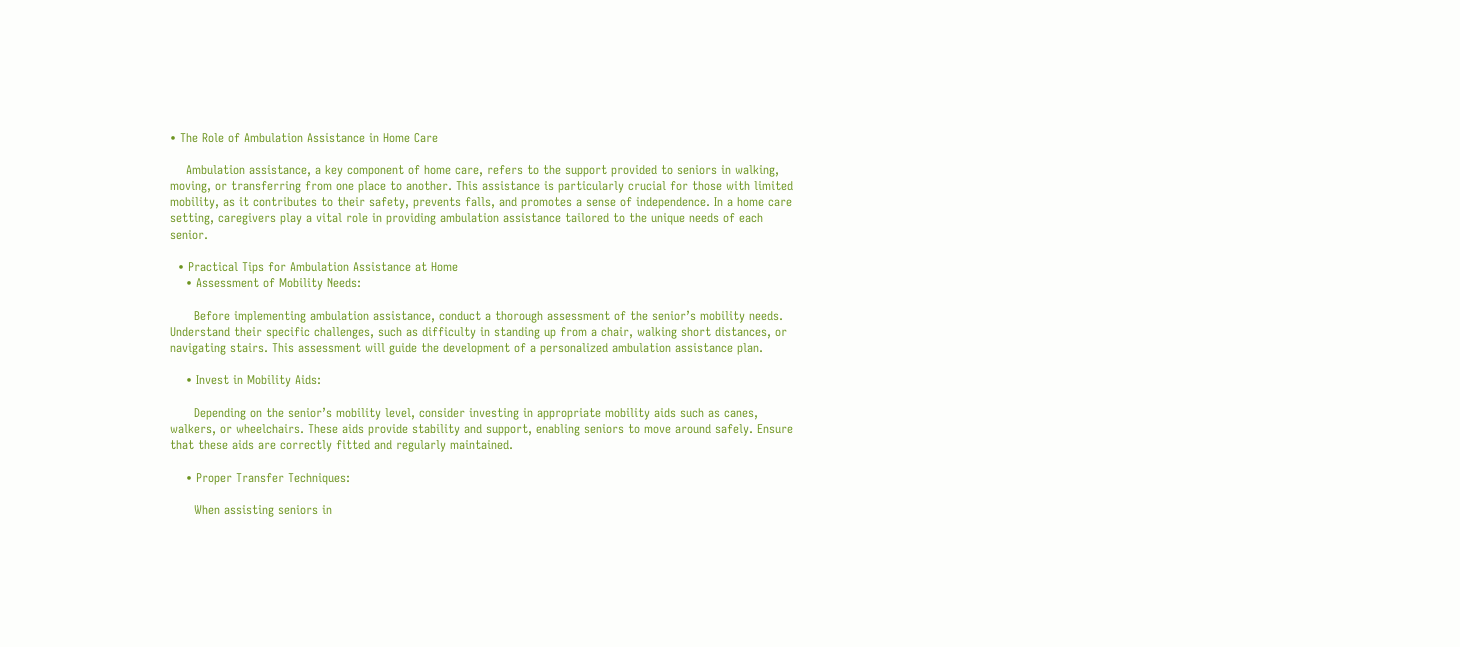• The Role of Ambulation Assistance in Home Care

    Ambulation assistance, a key component of home care, refers to the support provided to seniors in walking, moving, or transferring from one place to another. This assistance is particularly crucial for those with limited mobility, as it contributes to their safety, prevents falls, and promotes a sense of independence. In a home care setting, caregivers play a vital role in providing ambulation assistance tailored to the unique needs of each senior.

  • Practical Tips for Ambulation Assistance at Home
    • Assessment of Mobility Needs:

      Before implementing ambulation assistance, conduct a thorough assessment of the senior’s mobility needs. Understand their specific challenges, such as difficulty in standing up from a chair, walking short distances, or navigating stairs. This assessment will guide the development of a personalized ambulation assistance plan.

    • Invest in Mobility Aids:

      Depending on the senior’s mobility level, consider investing in appropriate mobility aids such as canes, walkers, or wheelchairs. These aids provide stability and support, enabling seniors to move around safely. Ensure that these aids are correctly fitted and regularly maintained.

    • Proper Transfer Techniques:

      When assisting seniors in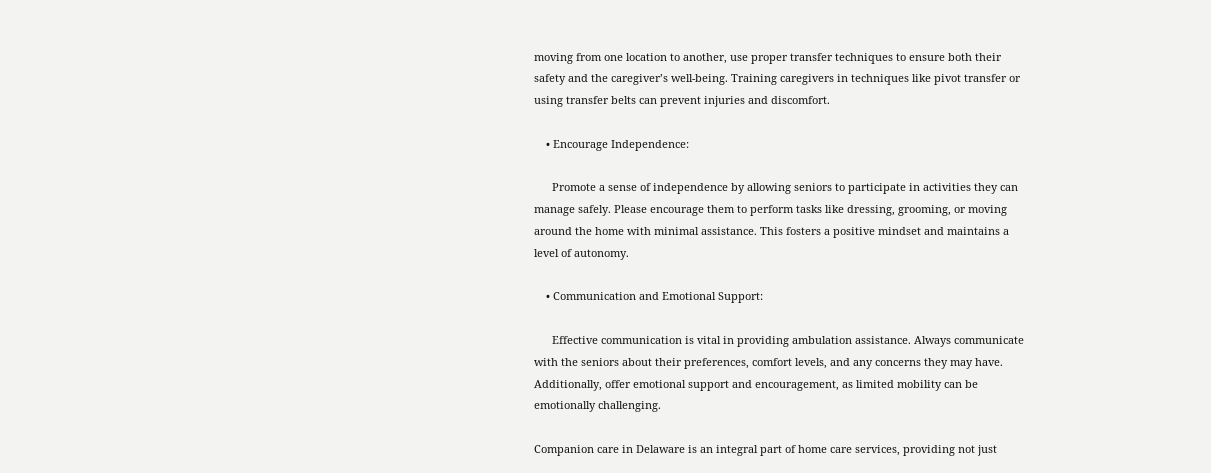moving from one location to another, use proper transfer techniques to ensure both their safety and the caregiver’s well-being. Training caregivers in techniques like pivot transfer or using transfer belts can prevent injuries and discomfort.

    • Encourage Independence:

      Promote a sense of independence by allowing seniors to participate in activities they can manage safely. Please encourage them to perform tasks like dressing, grooming, or moving around the home with minimal assistance. This fosters a positive mindset and maintains a level of autonomy.

    • Communication and Emotional Support:

      Effective communication is vital in providing ambulation assistance. Always communicate with the seniors about their preferences, comfort levels, and any concerns they may have. Additionally, offer emotional support and encouragement, as limited mobility can be emotionally challenging.

Companion care in Delaware is an integral part of home care services, providing not just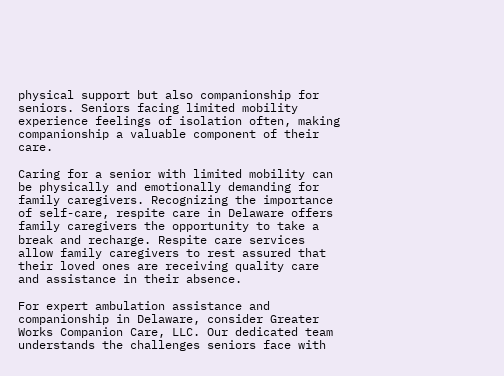physical support but also companionship for seniors. Seniors facing limited mobility experience feelings of isolation often, making companionship a valuable component of their care.

Caring for a senior with limited mobility can be physically and emotionally demanding for family caregivers. Recognizing the importance of self-care, respite care in Delaware offers family caregivers the opportunity to take a break and recharge. Respite care services allow family caregivers to rest assured that their loved ones are receiving quality care and assistance in their absence.

For expert ambulation assistance and companionship in Delaware, consider Greater Works Companion Care, LLC. Our dedicated team understands the challenges seniors face with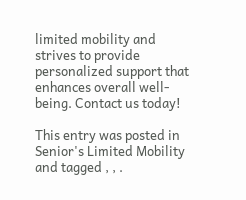limited mobility and strives to provide personalized support that enhances overall well-being. Contact us today!

This entry was posted in Senior's Limited Mobility and tagged , , .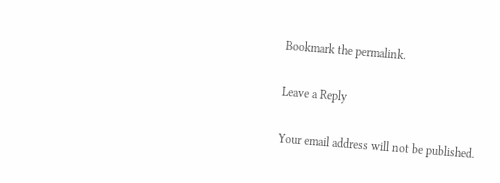Bookmark the permalink.

Leave a Reply

Your email address will not be published.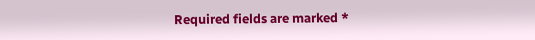Required fields are marked *